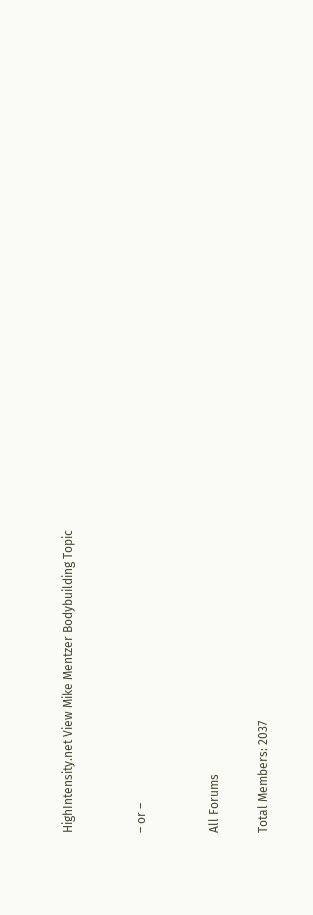HighIntensity.net View Mike Mentzer Bodybuilding Topic


– or –


All Forums

Total Members: 2037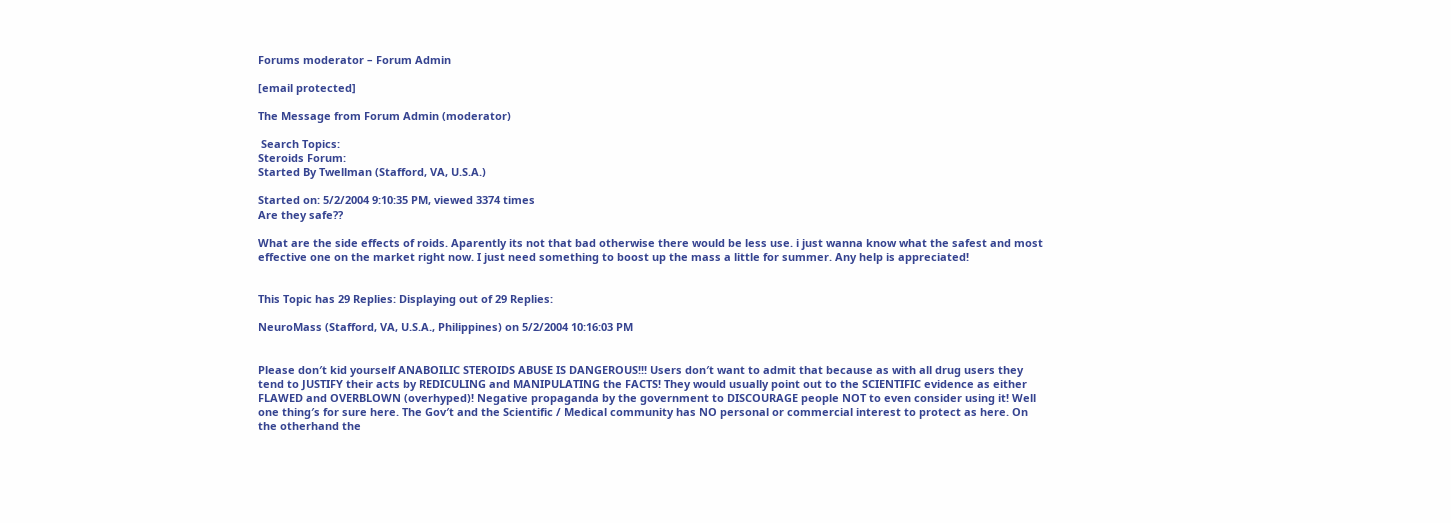Forums moderator – Forum Admin

[email protected]

The Message from Forum Admin (moderator)

 Search Topics:
Steroids Forum:
Started By Twellman (Stafford, VA, U.S.A.)

Started on: 5/2/2004 9:10:35 PM, viewed 3374 times
Are they safe??

What are the side effects of roids. Aparently its not that bad otherwise there would be less use. i just wanna know what the safest and most effective one on the market right now. I just need something to boost up the mass a little for summer. Any help is appreciated!


This Topic has 29 Replies: Displaying out of 29 Replies:

NeuroMass (Stafford, VA, U.S.A., Philippines) on 5/2/2004 10:16:03 PM


Please don′t kid yourself ANABOILIC STEROIDS ABUSE IS DANGEROUS!!! Users don′t want to admit that because as with all drug users they tend to JUSTIFY their acts by REDICULING and MANIPULATING the FACTS! They would usually point out to the SCIENTIFIC evidence as either FLAWED and OVERBLOWN (overhyped)! Negative propaganda by the government to DISCOURAGE people NOT to even consider using it! Well one thing′s for sure here. The Gov′t and the Scientific / Medical community has NO personal or commercial interest to protect as here. On the otherhand the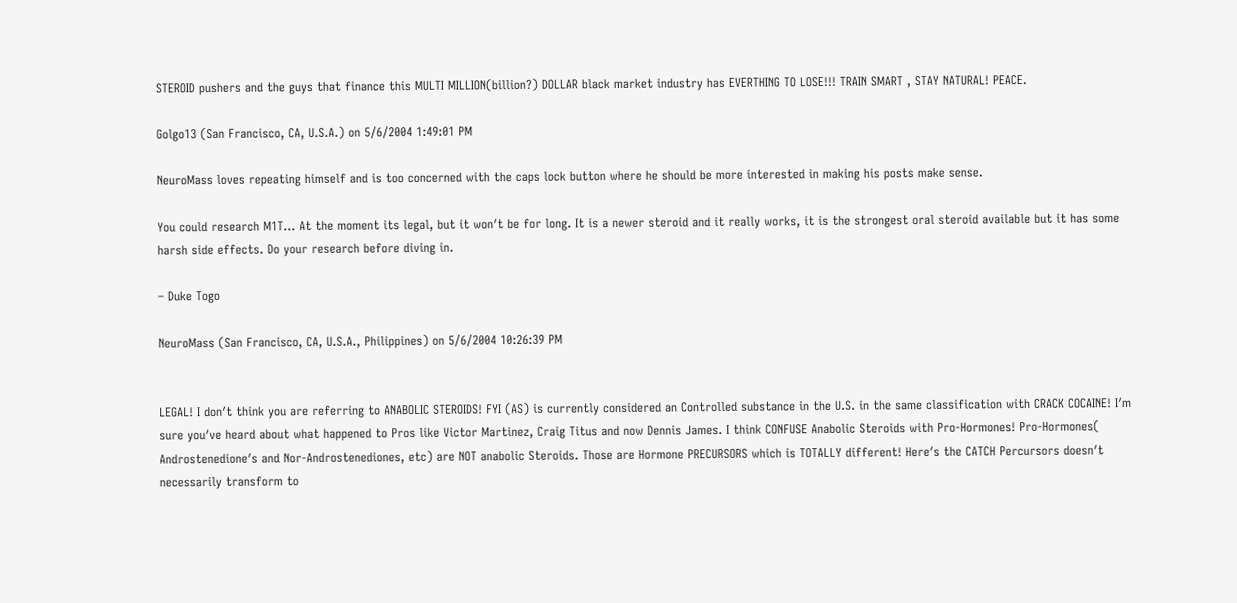STEROID pushers and the guys that finance this MULTI MILLION(billion?) DOLLAR black market industry has EVERTHING TO LOSE!!! TRAIN SMART , STAY NATURAL! PEACE.

Golgo13 (San Francisco, CA, U.S.A.) on 5/6/2004 1:49:01 PM

NeuroMass loves repeating himself and is too concerned with the caps lock button where he should be more interested in making his posts make sense.

You could research M1T… At the moment its legal, but it won′t be for long. It is a newer steroid and it really works, it is the strongest oral steroid available but it has some harsh side effects. Do your research before diving in.

– Duke Togo

NeuroMass (San Francisco, CA, U.S.A., Philippines) on 5/6/2004 10:26:39 PM


LEGAL! I don′t think you are referring to ANABOLIC STEROIDS! FYI (AS) is currently considered an Controlled substance in the U.S. in the same classification with CRACK COCAINE! I′m sure you′ve heard about what happened to Pros like Victor Martinez, Craig Titus and now Dennis James. I think CONFUSE Anabolic Steroids with Pro-Hormones! Pro-Hormones( Androstenedione′s and Nor-Androstenediones, etc) are NOT anabolic Steroids. Those are Hormone PRECURSORS which is TOTALLY different! Here′s the CATCH Percursors doesn′t necessarily transform to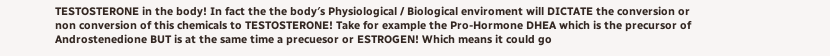TESTOSTERONE in the body! In fact the the body′s Physiological / Biological enviroment will DICTATE the conversion or non conversion of this chemicals to TESTOSTERONE! Take for example the Pro-Hormone DHEA which is the precursor of Androstenedione BUT is at the same time a precuesor or ESTROGEN! Which means it could go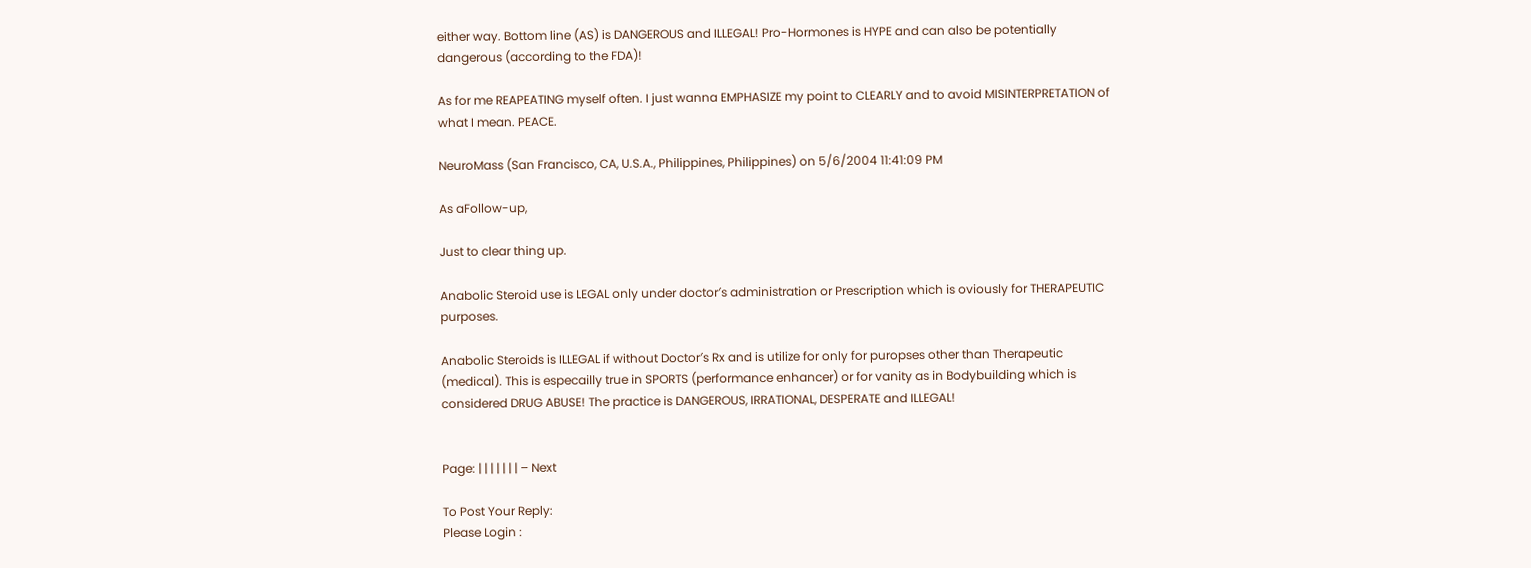either way. Bottom line (AS) is DANGEROUS and ILLEGAL! Pro-Hormones is HYPE and can also be potentially dangerous (according to the FDA)!

As for me REAPEATING myself often. I just wanna EMPHASIZE my point to CLEARLY and to avoid MISINTERPRETATION of what I mean. PEACE.

NeuroMass (San Francisco, CA, U.S.A., Philippines, Philippines) on 5/6/2004 11:41:09 PM

As aFollow-up,

Just to clear thing up.

Anabolic Steroid use is LEGAL only under doctor′s administration or Prescription which is oviously for THERAPEUTIC purposes.

Anabolic Steroids is ILLEGAL if without Doctor′s Rx and is utilize for only for puropses other than Therapeutic (medical). This is especailly true in SPORTS (performance enhancer) or for vanity as in Bodybuilding which is considered DRUG ABUSE! The practice is DANGEROUS, IRRATIONAL, DESPERATE and ILLEGAL!


Page: | | | | | | | – Next

To Post Your Reply:
Please Login :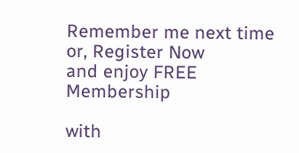Remember me next time
or, Register Now
and enjoy FREE Membership

with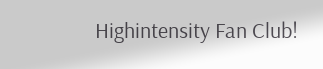Highintensity Fan Club!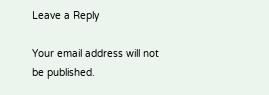Leave a Reply

Your email address will not be published.